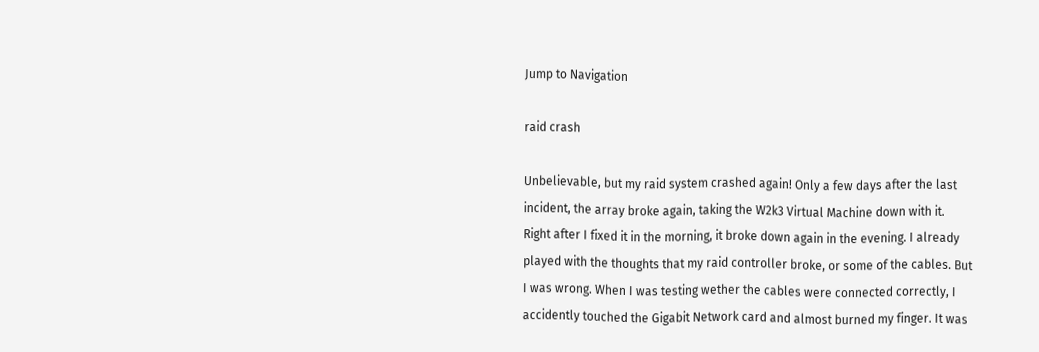Jump to Navigation

raid crash

Unbelievable, but my raid system crashed again! Only a few days after the last incident, the array broke again, taking the W2k3 Virtual Machine down with it. Right after I fixed it in the morning, it broke down again in the evening. I already played with the thoughts that my raid controller broke, or some of the cables. But I was wrong. When I was testing wether the cables were connected correctly, I accidently touched the Gigabit Network card and almost burned my finger. It was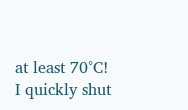at least 70°C! I quickly shut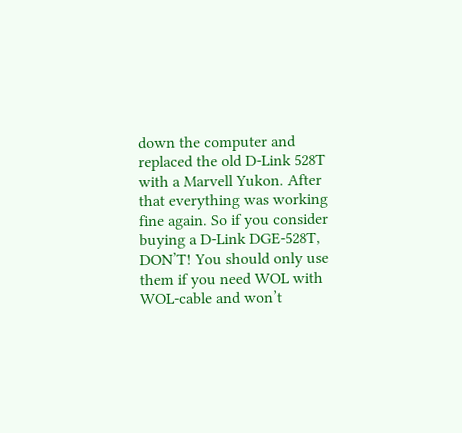down the computer and replaced the old D-Link 528T with a Marvell Yukon. After that everything was working fine again. So if you consider buying a D-Link DGE-528T, DON’T! You should only use them if you need WOL with WOL-cable and won’t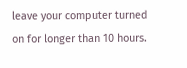leave your computer turned on for longer than 10 hours.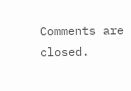Comments are closed.